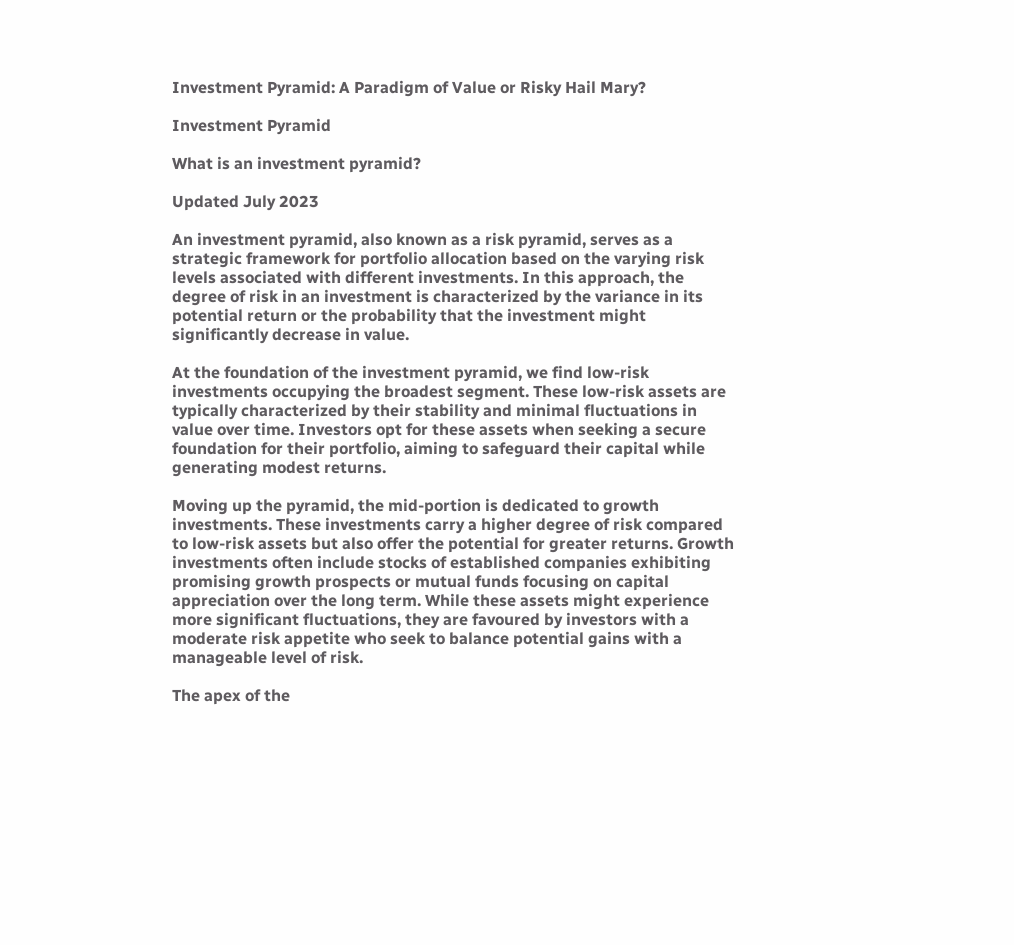Investment Pyramid: A Paradigm of Value or Risky Hail Mary?

Investment Pyramid

What is an investment pyramid?

Updated July 2023

An investment pyramid, also known as a risk pyramid, serves as a strategic framework for portfolio allocation based on the varying risk levels associated with different investments. In this approach, the degree of risk in an investment is characterized by the variance in its potential return or the probability that the investment might significantly decrease in value.

At the foundation of the investment pyramid, we find low-risk investments occupying the broadest segment. These low-risk assets are typically characterized by their stability and minimal fluctuations in value over time. Investors opt for these assets when seeking a secure foundation for their portfolio, aiming to safeguard their capital while generating modest returns.

Moving up the pyramid, the mid-portion is dedicated to growth investments. These investments carry a higher degree of risk compared to low-risk assets but also offer the potential for greater returns. Growth investments often include stocks of established companies exhibiting promising growth prospects or mutual funds focusing on capital appreciation over the long term. While these assets might experience more significant fluctuations, they are favoured by investors with a moderate risk appetite who seek to balance potential gains with a manageable level of risk.

The apex of the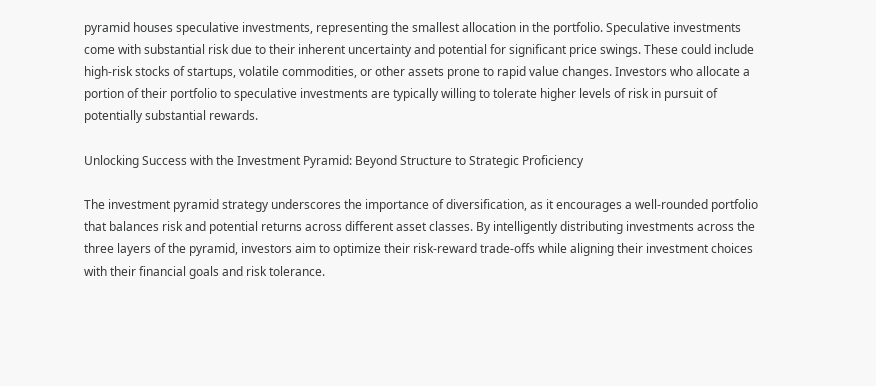pyramid houses speculative investments, representing the smallest allocation in the portfolio. Speculative investments come with substantial risk due to their inherent uncertainty and potential for significant price swings. These could include high-risk stocks of startups, volatile commodities, or other assets prone to rapid value changes. Investors who allocate a portion of their portfolio to speculative investments are typically willing to tolerate higher levels of risk in pursuit of potentially substantial rewards.

Unlocking Success with the Investment Pyramid: Beyond Structure to Strategic Proficiency

The investment pyramid strategy underscores the importance of diversification, as it encourages a well-rounded portfolio that balances risk and potential returns across different asset classes. By intelligently distributing investments across the three layers of the pyramid, investors aim to optimize their risk-reward trade-offs while aligning their investment choices with their financial goals and risk tolerance.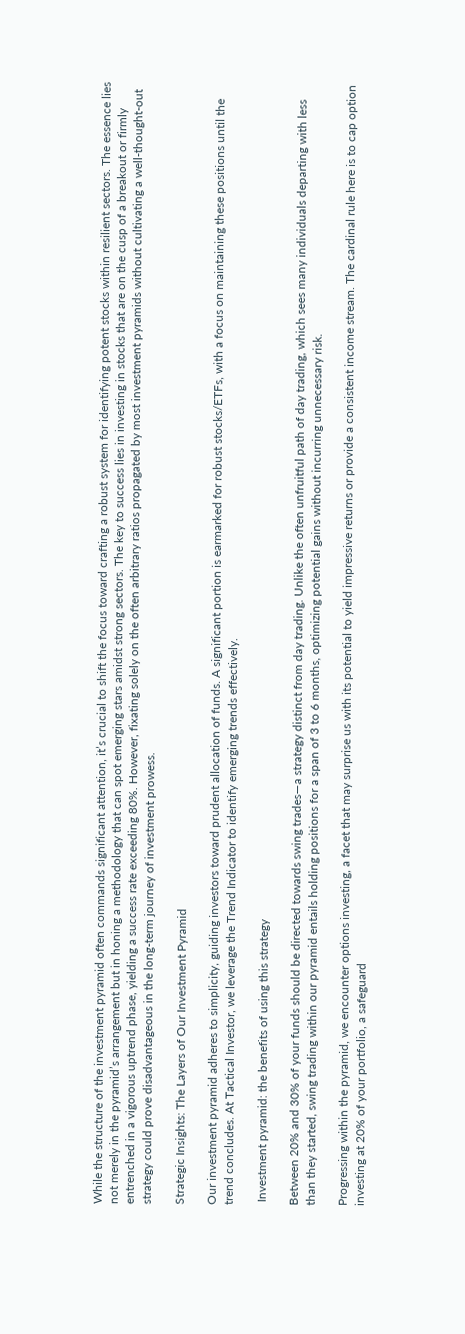While the structure of the investment pyramid often commands significant attention, it’s crucial to shift the focus toward crafting a robust system for identifying potent stocks within resilient sectors. The essence lies not merely in the pyramid’s arrangement but in honing a methodology that can spot emerging stars amidst strong sectors. The key to success lies in investing in stocks that are on the cusp of a breakout or firmly entrenched in a vigorous uptrend phase, yielding a success rate exceeding 80%. However, fixating solely on the often arbitrary ratios propagated by most investment pyramids without cultivating a well-thought-out strategy could prove disadvantageous in the long-term journey of investment prowess.

Strategic Insights: The Layers of Our Investment Pyramid

Our investment pyramid adheres to simplicity, guiding investors toward prudent allocation of funds. A significant portion is earmarked for robust stocks/ETFs, with a focus on maintaining these positions until the trend concludes. At Tactical Investor, we leverage the Trend Indicator to identify emerging trends effectively.

 Investment pyramid: the benefits of using this strategy

Between 20% and 30% of your funds should be directed towards swing trades—a strategy distinct from day trading. Unlike the often unfruitful path of day trading, which sees many individuals departing with less than they started, swing trading within our pyramid entails holding positions for a span of 3 to 6 months, optimizing potential gains without incurring unnecessary risk.

Progressing within the pyramid, we encounter options investing, a facet that may surprise us with its potential to yield impressive returns or provide a consistent income stream. The cardinal rule here is to cap option investing at 20% of your portfolio, a safeguard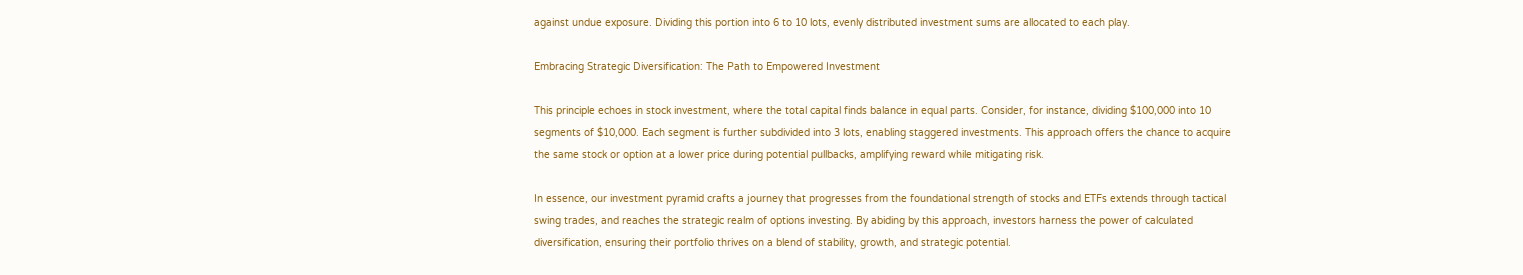against undue exposure. Dividing this portion into 6 to 10 lots, evenly distributed investment sums are allocated to each play.

Embracing Strategic Diversification: The Path to Empowered Investment

This principle echoes in stock investment, where the total capital finds balance in equal parts. Consider, for instance, dividing $100,000 into 10 segments of $10,000. Each segment is further subdivided into 3 lots, enabling staggered investments. This approach offers the chance to acquire the same stock or option at a lower price during potential pullbacks, amplifying reward while mitigating risk.

In essence, our investment pyramid crafts a journey that progresses from the foundational strength of stocks and ETFs extends through tactical swing trades, and reaches the strategic realm of options investing. By abiding by this approach, investors harness the power of calculated diversification, ensuring their portfolio thrives on a blend of stability, growth, and strategic potential.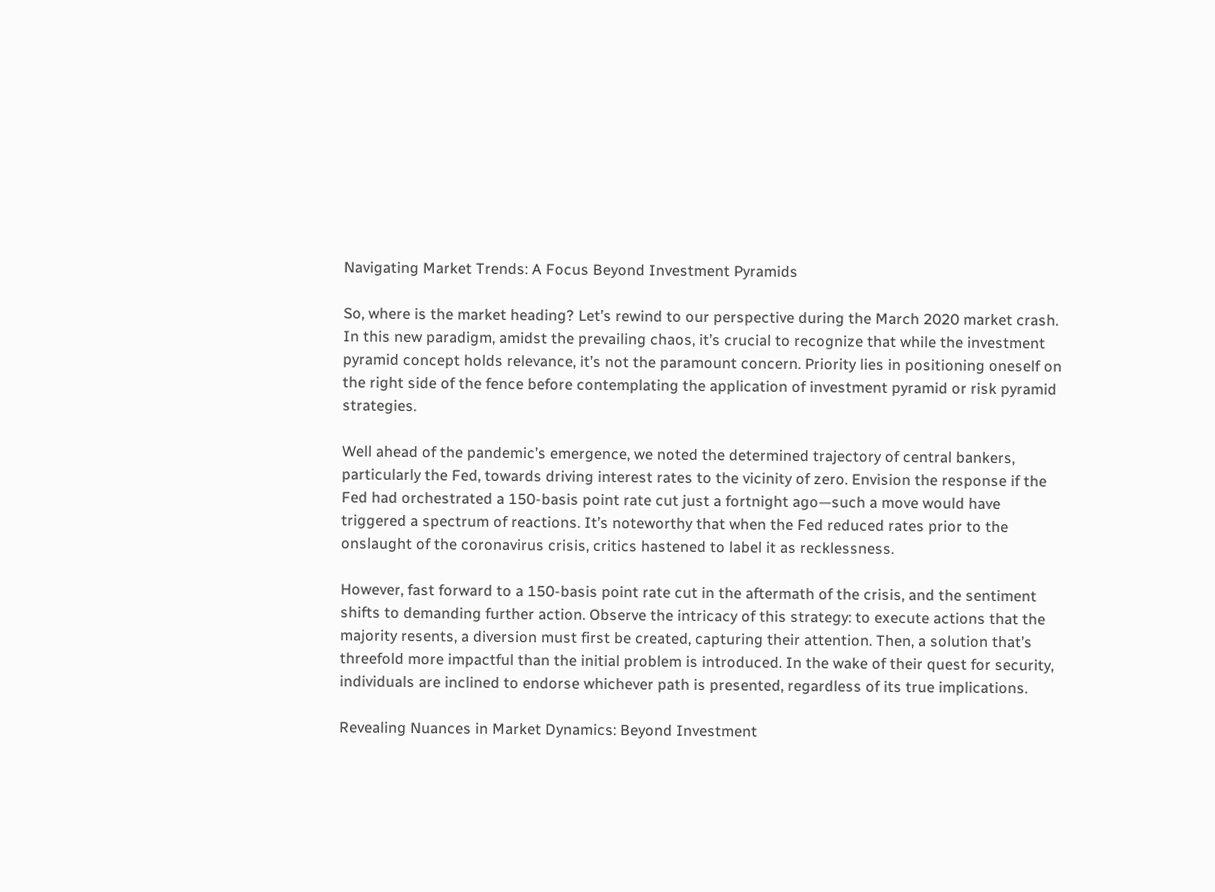Navigating Market Trends: A Focus Beyond Investment Pyramids

So, where is the market heading? Let’s rewind to our perspective during the March 2020 market crash. In this new paradigm, amidst the prevailing chaos, it’s crucial to recognize that while the investment pyramid concept holds relevance, it’s not the paramount concern. Priority lies in positioning oneself on the right side of the fence before contemplating the application of investment pyramid or risk pyramid strategies.

Well ahead of the pandemic’s emergence, we noted the determined trajectory of central bankers, particularly the Fed, towards driving interest rates to the vicinity of zero. Envision the response if the Fed had orchestrated a 150-basis point rate cut just a fortnight ago—such a move would have triggered a spectrum of reactions. It’s noteworthy that when the Fed reduced rates prior to the onslaught of the coronavirus crisis, critics hastened to label it as recklessness.

However, fast forward to a 150-basis point rate cut in the aftermath of the crisis, and the sentiment shifts to demanding further action. Observe the intricacy of this strategy: to execute actions that the majority resents, a diversion must first be created, capturing their attention. Then, a solution that’s threefold more impactful than the initial problem is introduced. In the wake of their quest for security, individuals are inclined to endorse whichever path is presented, regardless of its true implications.

Revealing Nuances in Market Dynamics: Beyond Investment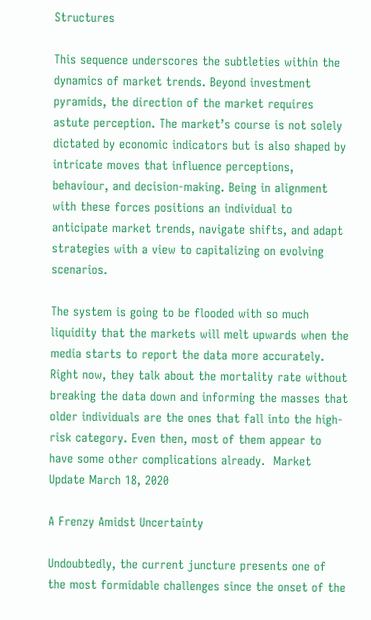Structures

This sequence underscores the subtleties within the dynamics of market trends. Beyond investment pyramids, the direction of the market requires astute perception. The market’s course is not solely dictated by economic indicators but is also shaped by intricate moves that influence perceptions, behaviour, and decision-making. Being in alignment with these forces positions an individual to anticipate market trends, navigate shifts, and adapt strategies with a view to capitalizing on evolving scenarios.

The system is going to be flooded with so much liquidity that the markets will melt upwards when the media starts to report the data more accurately.  Right now, they talk about the mortality rate without breaking the data down and informing the masses that older individuals are the ones that fall into the high-risk category. Even then, most of them appear to have some other complications already.  Market Update March 18, 2020

A Frenzy Amidst Uncertainty

Undoubtedly, the current juncture presents one of the most formidable challenges since the onset of the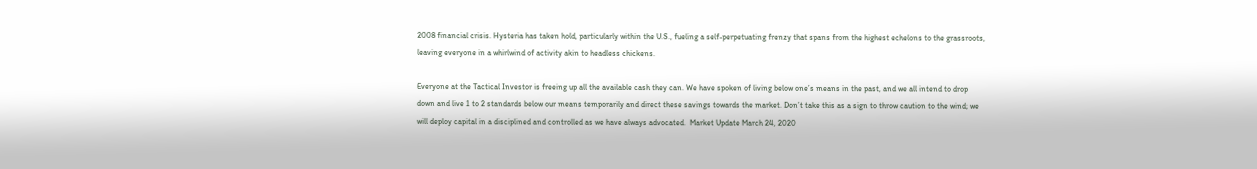2008 financial crisis. Hysteria has taken hold, particularly within the U.S., fueling a self-perpetuating frenzy that spans from the highest echelons to the grassroots, leaving everyone in a whirlwind of activity akin to headless chickens.

Everyone at the Tactical Investor is freeing up all the available cash they can. We have spoken of living below one’s means in the past, and we all intend to drop down and live 1 to 2 standards below our means temporarily and direct these savings towards the market. Don’t take this as a sign to throw caution to the wind; we will deploy capital in a disciplined and controlled as we have always advocated.  Market Update March 24, 2020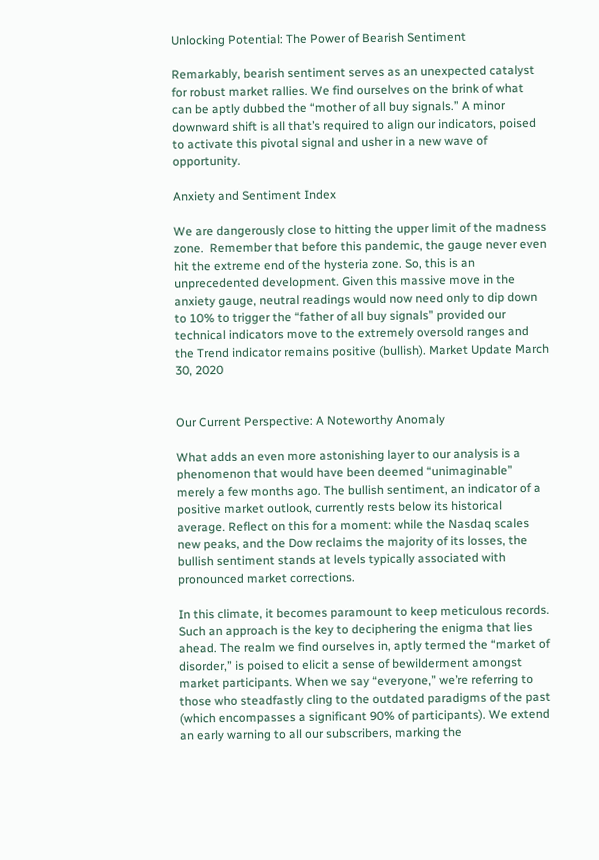Unlocking Potential: The Power of Bearish Sentiment

Remarkably, bearish sentiment serves as an unexpected catalyst for robust market rallies. We find ourselves on the brink of what can be aptly dubbed the “mother of all buy signals.” A minor downward shift is all that’s required to align our indicators, poised to activate this pivotal signal and usher in a new wave of opportunity.

Anxiety and Sentiment Index

We are dangerously close to hitting the upper limit of the madness zone.  Remember that before this pandemic, the gauge never even hit the extreme end of the hysteria zone. So, this is an unprecedented development. Given this massive move in the anxiety gauge, neutral readings would now need only to dip down to 10% to trigger the “father of all buy signals” provided our technical indicators move to the extremely oversold ranges and the Trend indicator remains positive (bullish). Market Update March 30, 2020


Our Current Perspective: A Noteworthy Anomaly

What adds an even more astonishing layer to our analysis is a phenomenon that would have been deemed “unimaginable” merely a few months ago. The bullish sentiment, an indicator of a positive market outlook, currently rests below its historical average. Reflect on this for a moment: while the Nasdaq scales new peaks, and the Dow reclaims the majority of its losses, the bullish sentiment stands at levels typically associated with pronounced market corrections.

In this climate, it becomes paramount to keep meticulous records. Such an approach is the key to deciphering the enigma that lies ahead. The realm we find ourselves in, aptly termed the “market of disorder,” is poised to elicit a sense of bewilderment amongst market participants. When we say “everyone,” we’re referring to those who steadfastly cling to the outdated paradigms of the past (which encompasses a significant 90% of participants). We extend an early warning to all our subscribers, marking the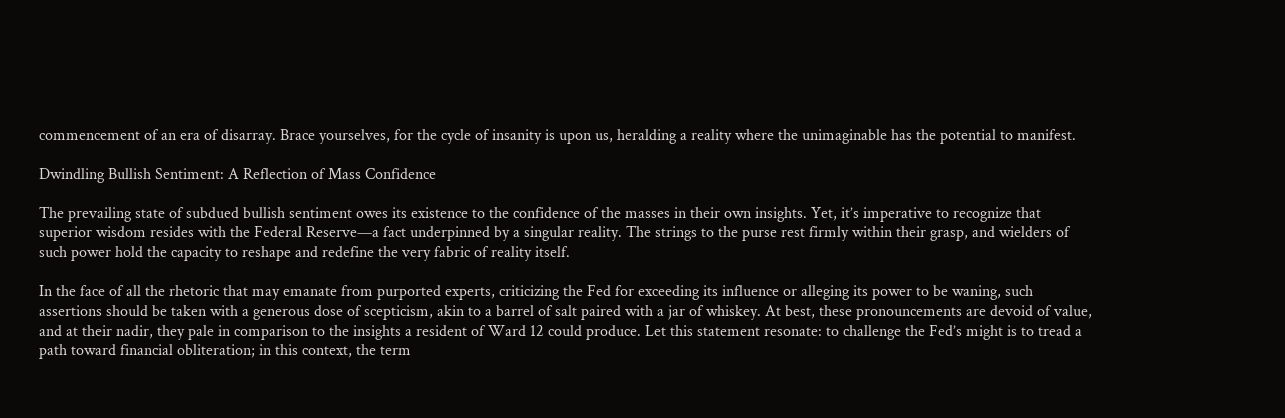commencement of an era of disarray. Brace yourselves, for the cycle of insanity is upon us, heralding a reality where the unimaginable has the potential to manifest.

Dwindling Bullish Sentiment: A Reflection of Mass Confidence

The prevailing state of subdued bullish sentiment owes its existence to the confidence of the masses in their own insights. Yet, it’s imperative to recognize that superior wisdom resides with the Federal Reserve—a fact underpinned by a singular reality. The strings to the purse rest firmly within their grasp, and wielders of such power hold the capacity to reshape and redefine the very fabric of reality itself.

In the face of all the rhetoric that may emanate from purported experts, criticizing the Fed for exceeding its influence or alleging its power to be waning, such assertions should be taken with a generous dose of scepticism, akin to a barrel of salt paired with a jar of whiskey. At best, these pronouncements are devoid of value, and at their nadir, they pale in comparison to the insights a resident of Ward 12 could produce. Let this statement resonate: to challenge the Fed’s might is to tread a path toward financial obliteration; in this context, the term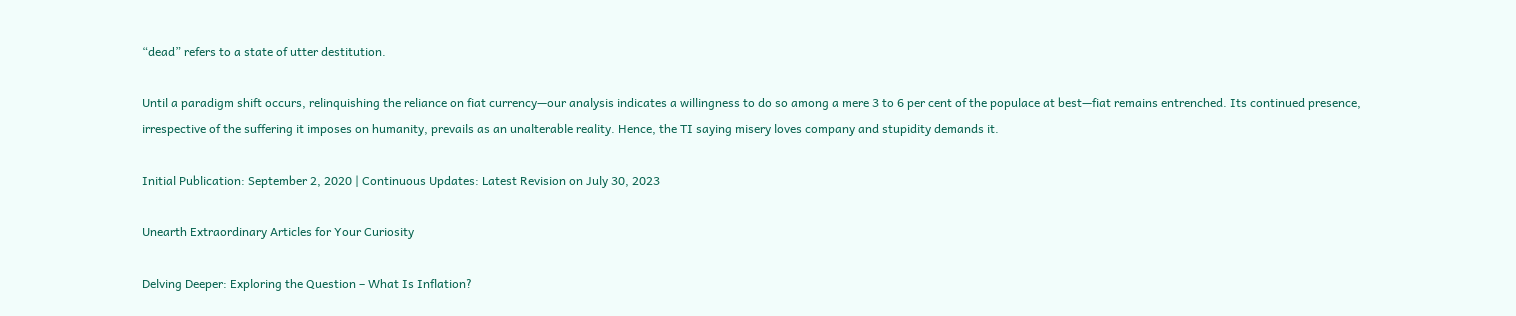“dead” refers to a state of utter destitution.

Until a paradigm shift occurs, relinquishing the reliance on fiat currency—our analysis indicates a willingness to do so among a mere 3 to 6 per cent of the populace at best—fiat remains entrenched. Its continued presence, irrespective of the suffering it imposes on humanity, prevails as an unalterable reality. Hence, the TI saying misery loves company and stupidity demands it.

Initial Publication: September 2, 2020 | Continuous Updates: Latest Revision on July 30, 2023

Unearth Extraordinary Articles for Your Curiosity

Delving Deeper: Exploring the Question – What Is Inflation?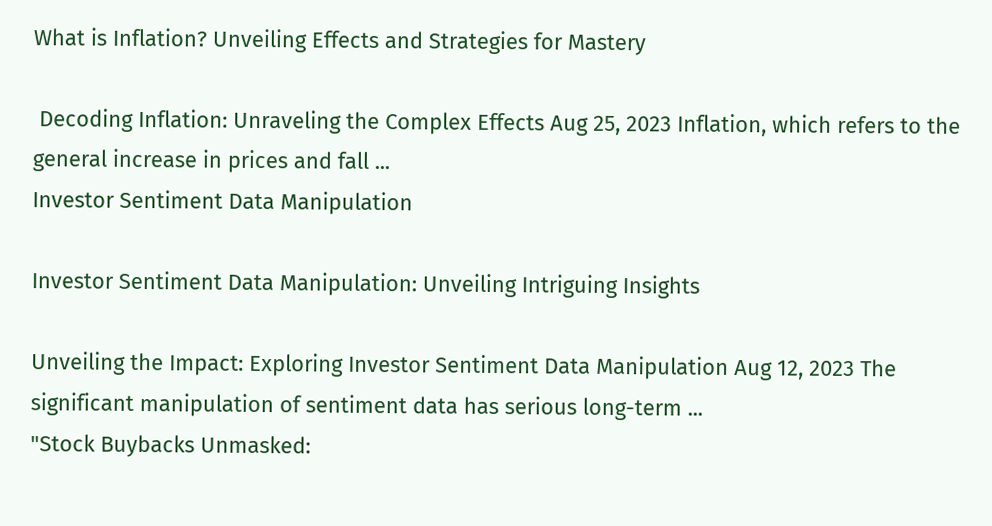What is Inflation? Unveiling Effects and Strategies for Mastery

 Decoding Inflation: Unraveling the Complex Effects Aug 25, 2023 Inflation, which refers to the general increase in prices and fall ...
Investor Sentiment Data Manipulation

Investor Sentiment Data Manipulation: Unveiling Intriguing Insights

Unveiling the Impact: Exploring Investor Sentiment Data Manipulation Aug 12, 2023 The significant manipulation of sentiment data has serious long-term ...
"Stock Buybacks Unmasked: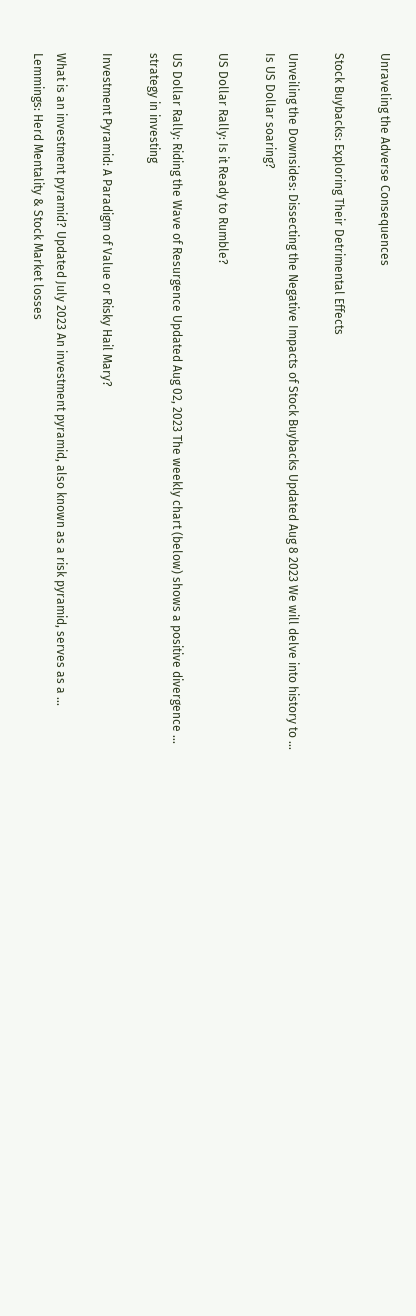Unraveling the Adverse Consequences

Stock Buybacks: Exploring Their Detrimental Effects

Unveiling the Downsides: Dissecting the Negative Impacts of Stock Buybacks Updated Aug 8 2023 We will delve into history to ...
Is US Dollar soaring?

US Dollar Rally: Is it Ready to Rumble?

US Dollar Rally: Riding the Wave of Resurgence Updated Aug 02, 2023 The weekly chart (below) shows a positive divergence ...
strategy in investing

Investment Pyramid: A Paradigm of Value or Risky Hail Mary?

What is an investment pyramid? Updated July 2023 An investment pyramid, also known as a risk pyramid, serves as a ...
Lemmings: Herd Mentality & Stock Market losses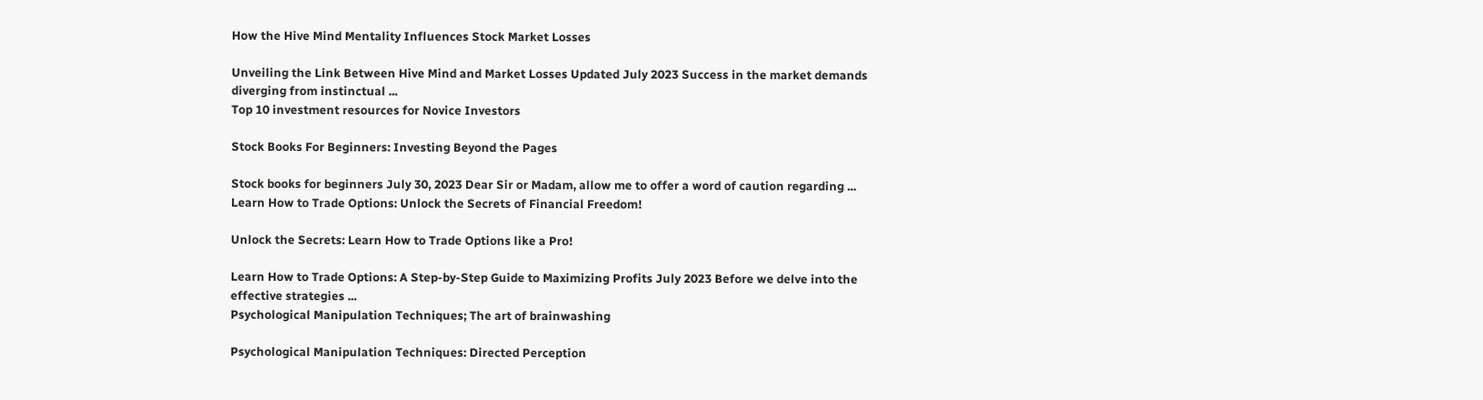How the Hive Mind Mentality Influences Stock Market Losses

Unveiling the Link Between Hive Mind and Market Losses Updated July 2023 Success in the market demands diverging from instinctual ...
Top 10 investment resources for Novice Investors

Stock Books For Beginners: Investing Beyond the Pages

Stock books for beginners July 30, 2023 Dear Sir or Madam, allow me to offer a word of caution regarding ...
Learn How to Trade Options: Unlock the Secrets of Financial Freedom!

Unlock the Secrets: Learn How to Trade Options like a Pro!

Learn How to Trade Options: A Step-by-Step Guide to Maximizing Profits July 2023 Before we delve into the effective strategies ...
Psychological Manipulation Techniques; The art of brainwashing

Psychological Manipulation Techniques: Directed Perception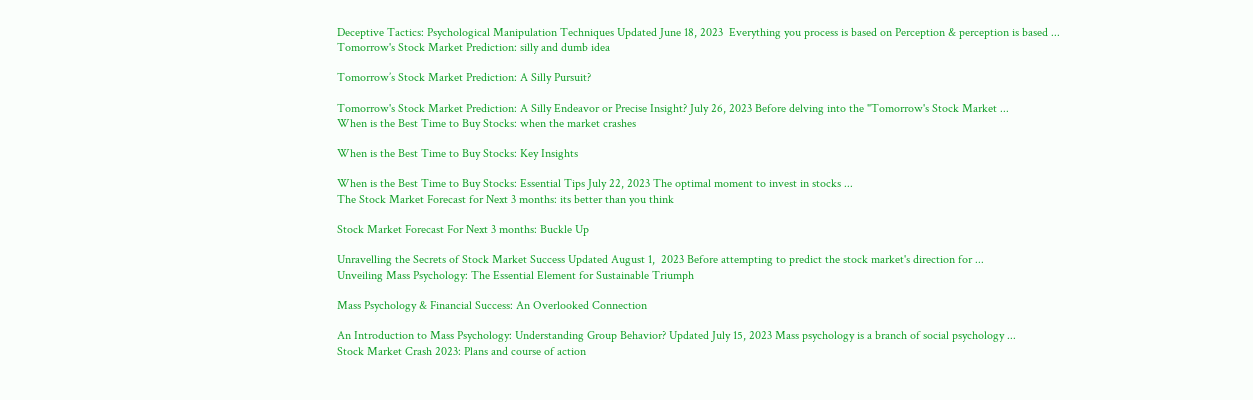Deceptive Tactics: Psychological Manipulation Techniques Updated June 18, 2023  Everything you process is based on Perception & perception is based ...
Tomorrow's Stock Market Prediction: silly and dumb idea

Tomorrow’s Stock Market Prediction: A Silly Pursuit?

Tomorrow's Stock Market Prediction: A Silly Endeavor or Precise Insight? July 26, 2023 Before delving into the "Tomorrow's Stock Market ...
When is the Best Time to Buy Stocks: when the market crashes

When is the Best Time to Buy Stocks: Key Insights

When is the Best Time to Buy Stocks: Essential Tips July 22, 2023 The optimal moment to invest in stocks ...
The Stock Market Forecast for Next 3 months: its better than you think

Stock Market Forecast For Next 3 months: Buckle Up

Unravelling the Secrets of Stock Market Success Updated August 1,  2023 Before attempting to predict the stock market's direction for ...
Unveiling Mass Psychology: The Essential Element for Sustainable Triumph

Mass Psychology & Financial Success: An Overlooked Connection

An Introduction to Mass Psychology: Understanding Group Behavior? Updated July 15, 2023 Mass psychology is a branch of social psychology ...
Stock Market Crash 2023: Plans and course of action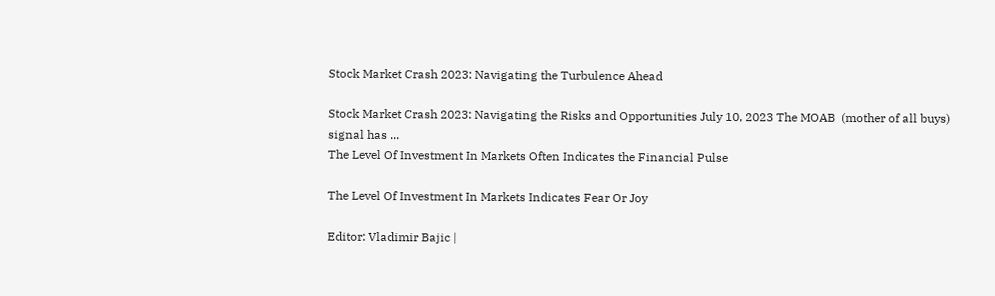Stock Market Crash 2023: Navigating the Turbulence Ahead

Stock Market Crash 2023: Navigating the Risks and Opportunities July 10, 2023 The MOAB  (mother of all buys) signal has ...
The Level Of Investment In Markets Often Indicates the Financial Pulse

The Level Of Investment In Markets Indicates Fear Or Joy

Editor: Vladimir Bajic |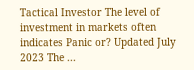Tactical Investor The level of investment in markets often indicates Panic or? Updated July 2023 The ...